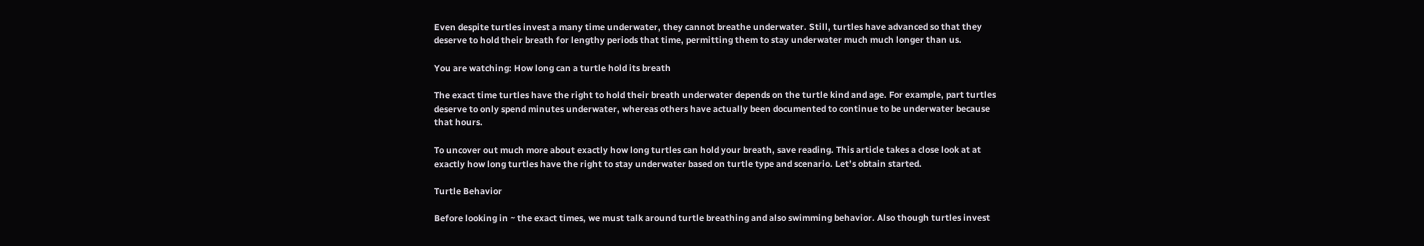Even despite turtles invest a many time underwater, they cannot breathe underwater. Still, turtles have advanced so that they deserve to hold their breath for lengthy periods that time, permitting them to stay underwater much much longer than us.

You are watching: How long can a turtle hold its breath

The exact time turtles have the right to hold their breath underwater depends on the turtle kind and age. For example, part turtles deserve to only spend minutes underwater, whereas others have actually been documented to continue to be underwater because that hours.

To uncover out much more about exactly how long turtles can hold your breath, save reading. This article takes a close look at at exactly how long turtles have the right to stay underwater based on turtle type and scenario. Let’s obtain started.

Turtle Behavior

Before looking in ~ the exact times, we must talk around turtle breathing and also swimming behavior. Also though turtles invest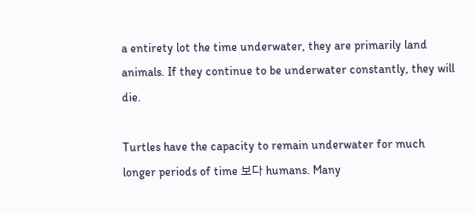a entirety lot the time underwater, they are primarily land animals. If they continue to be underwater constantly, they will die.

Turtles have the capacity to remain underwater for much longer periods of time 보다 humans. Many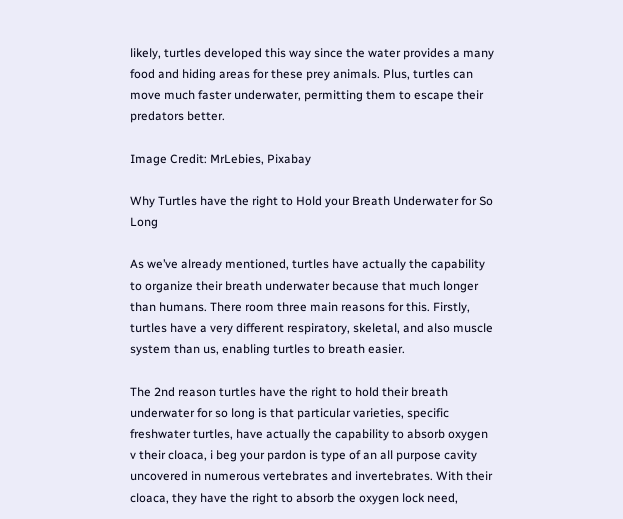likely, turtles developed this way since the water provides a many food and hiding areas for these prey animals. Plus, turtles can move much faster underwater, permitting them to escape their predators better.

Image Credit: MrLebies, Pixabay

Why Turtles have the right to Hold your Breath Underwater for So Long

As we’ve already mentioned, turtles have actually the capability to organize their breath underwater because that much longer than humans. There room three main reasons for this. Firstly, turtles have a very different respiratory, skeletal, and also muscle system than us, enabling turtles to breath easier.

The 2nd reason turtles have the right to hold their breath underwater for so long is that particular varieties, specific freshwater turtles, have actually the capability to absorb oxygen v their cloaca, i beg your pardon is type of an all purpose cavity uncovered in numerous vertebrates and invertebrates. With their cloaca, they have the right to absorb the oxygen lock need,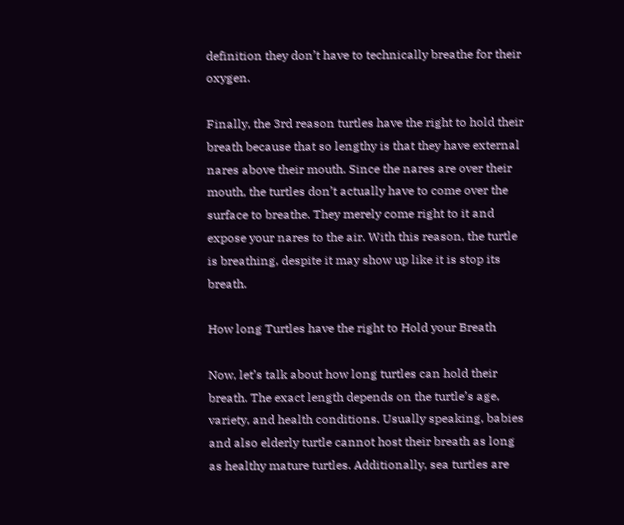definition they don’t have to technically breathe for their oxygen.

Finally, the 3rd reason turtles have the right to hold their breath because that so lengthy is that they have external nares above their mouth. Since the nares are over their mouth, the turtles don’t actually have to come over the surface to breathe. They merely come right to it and expose your nares to the air. With this reason, the turtle is breathing, despite it may show up like it is stop its breath.

How long Turtles have the right to Hold your Breath

Now, let’s talk about how long turtles can hold their breath. The exact length depends on the turtle’s age, variety, and health conditions. Usually speaking, babies and also elderly turtle cannot host their breath as long as healthy mature turtles. Additionally, sea turtles are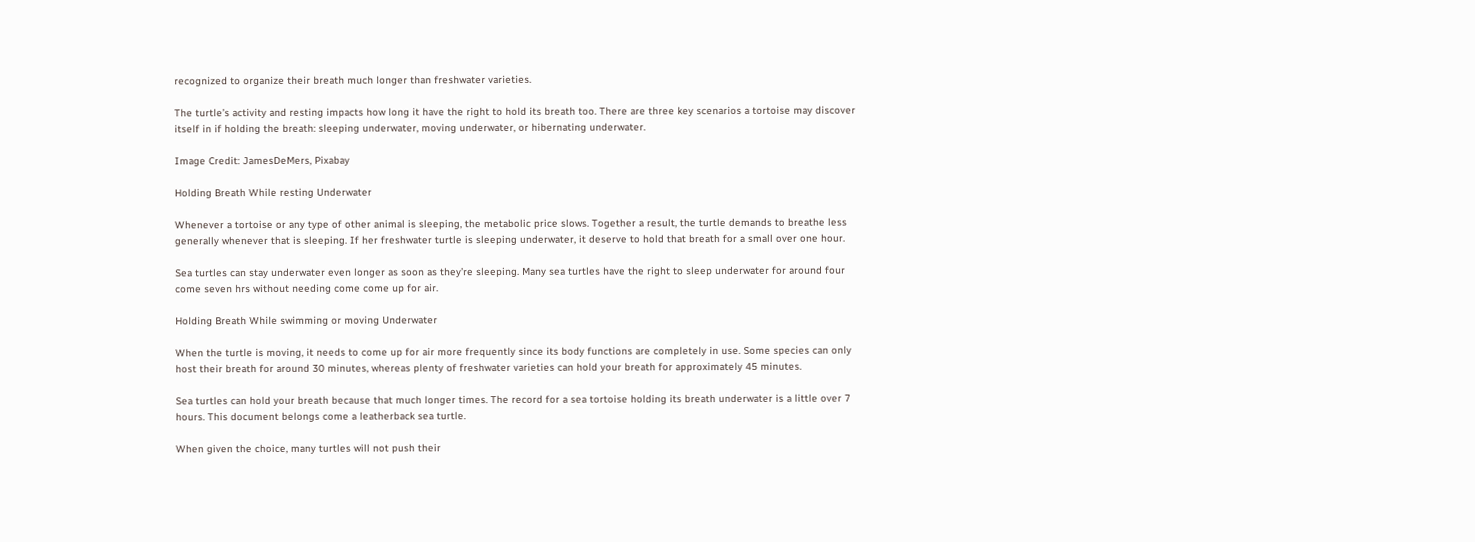recognized to organize their breath much longer than freshwater varieties.

The turtle’s activity and resting impacts how long it have the right to hold its breath too. There are three key scenarios a tortoise may discover itself in if holding the breath: sleeping underwater, moving underwater, or hibernating underwater.

Image Credit: JamesDeMers, Pixabay

Holding Breath While resting Underwater

Whenever a tortoise or any type of other animal is sleeping, the metabolic price slows. Together a result, the turtle demands to breathe less generally whenever that is sleeping. If her freshwater turtle is sleeping underwater, it deserve to hold that breath for a small over one hour.

Sea turtles can stay underwater even longer as soon as they’re sleeping. Many sea turtles have the right to sleep underwater for around four come seven hrs without needing come come up for air.

Holding Breath While swimming or moving Underwater

When the turtle is moving, it needs to come up for air more frequently since its body functions are completely in use. Some species can only host their breath for around 30 minutes, whereas plenty of freshwater varieties can hold your breath for approximately 45 minutes.

Sea turtles can hold your breath because that much longer times. The record for a sea tortoise holding its breath underwater is a little over 7 hours. This document belongs come a leatherback sea turtle.

When given the choice, many turtles will not push their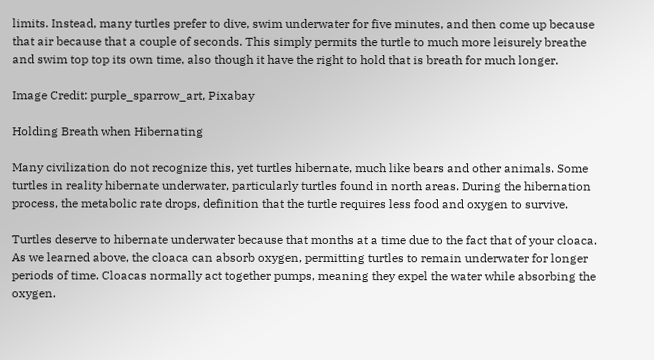limits. Instead, many turtles prefer to dive, swim underwater for five minutes, and then come up because that air because that a couple of seconds. This simply permits the turtle to much more leisurely breathe and swim top top its own time, also though it have the right to hold that is breath for much longer.

Image Credit: purple_sparrow_art, Pixabay

Holding Breath when Hibernating

Many civilization do not recognize this, yet turtles hibernate, much like bears and other animals. Some turtles in reality hibernate underwater, particularly turtles found in north areas. During the hibernation process, the metabolic rate drops, definition that the turtle requires less food and oxygen to survive.

Turtles deserve to hibernate underwater because that months at a time due to the fact that of your cloaca. As we learned above, the cloaca can absorb oxygen, permitting turtles to remain underwater for longer periods of time. Cloacas normally act together pumps, meaning they expel the water while absorbing the oxygen.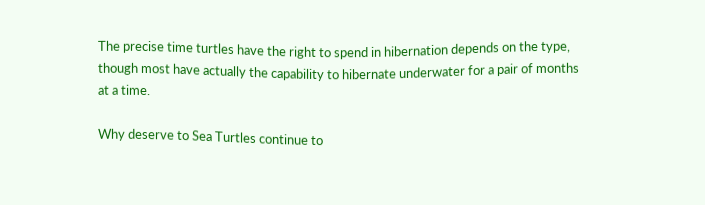The precise time turtles have the right to spend in hibernation depends on the type, though most have actually the capability to hibernate underwater for a pair of months at a time.

Why deserve to Sea Turtles continue to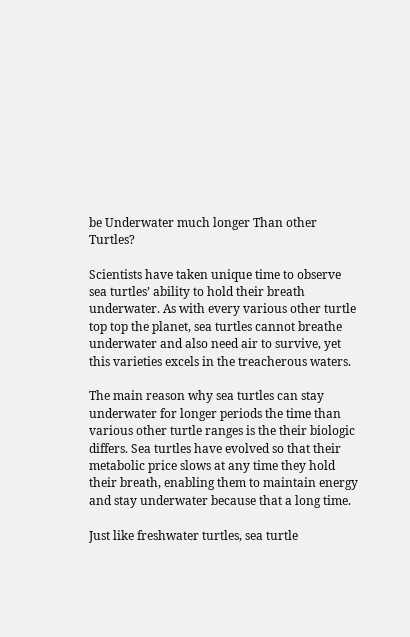be Underwater much longer Than other Turtles?

Scientists have taken unique time to observe sea turtles’ ability to hold their breath underwater. As with every various other turtle top top the planet, sea turtles cannot breathe underwater and also need air to survive, yet this varieties excels in the treacherous waters.

The main reason why sea turtles can stay underwater for longer periods the time than various other turtle ranges is the their biologic differs. Sea turtles have evolved so that their metabolic price slows at any time they hold their breath, enabling them to maintain energy and stay underwater because that a long time.

Just like freshwater turtles, sea turtle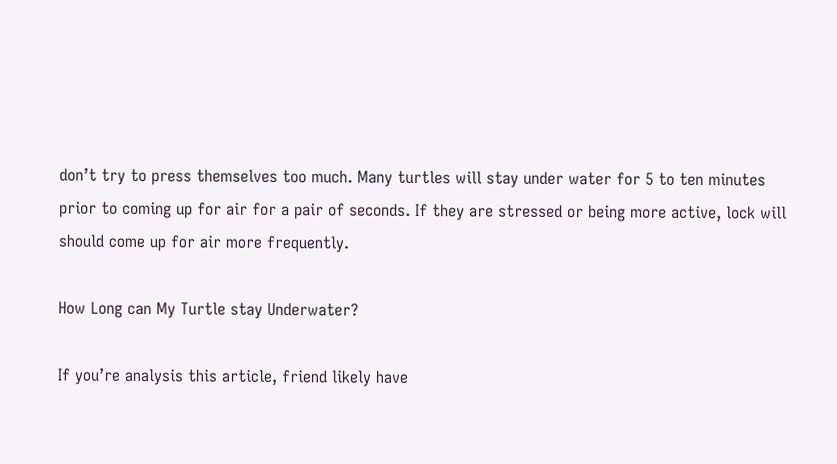don’t try to press themselves too much. Many turtles will stay under water for 5 to ten minutes prior to coming up for air for a pair of seconds. If they are stressed or being more active, lock will should come up for air more frequently.

How Long can My Turtle stay Underwater?

If you’re analysis this article, friend likely have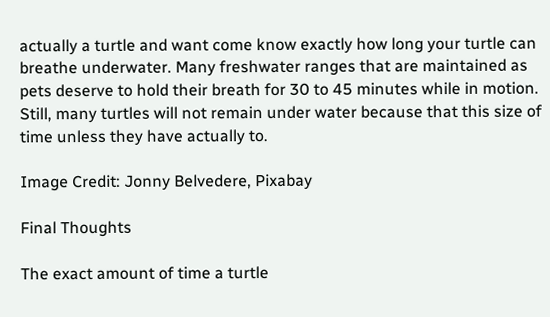actually a turtle and want come know exactly how long your turtle can breathe underwater. Many freshwater ranges that are maintained as pets deserve to hold their breath for 30 to 45 minutes while in motion. Still, many turtles will not remain under water because that this size of time unless they have actually to.

Image Credit: Jonny Belvedere, Pixabay

Final Thoughts

The exact amount of time a turtle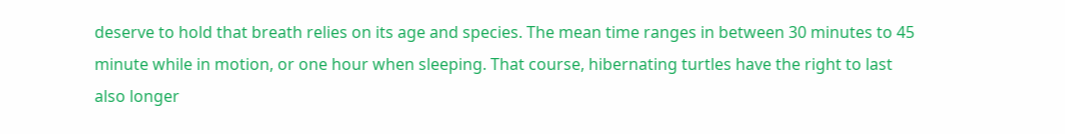deserve to hold that breath relies on its age and species. The mean time ranges in between 30 minutes to 45 minute while in motion, or one hour when sleeping. That course, hibernating turtles have the right to last also longer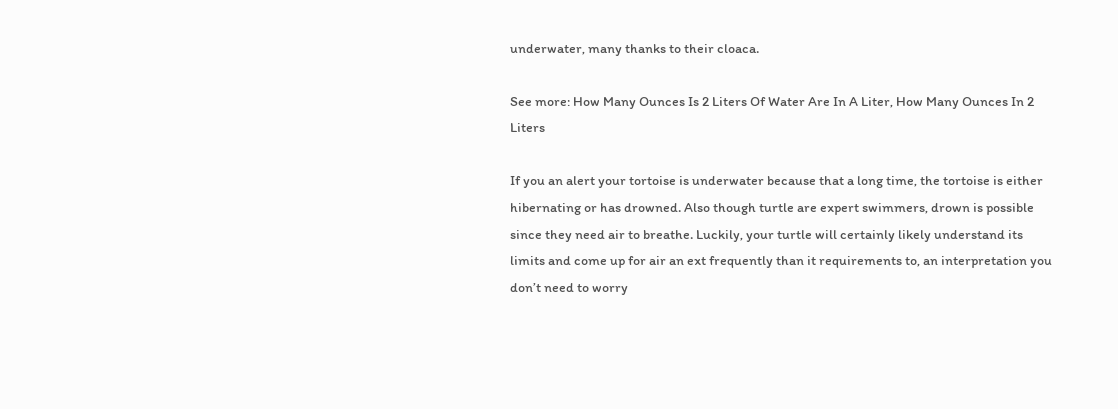underwater, many thanks to their cloaca.

See more: How Many Ounces Is 2 Liters Of Water Are In A Liter, How Many Ounces In 2 Liters

If you an alert your tortoise is underwater because that a long time, the tortoise is either hibernating or has drowned. Also though turtle are expert swimmers, drown is possible since they need air to breathe. Luckily, your turtle will certainly likely understand its limits and come up for air an ext frequently than it requirements to, an interpretation you don’t need to worry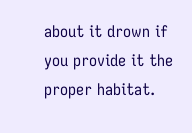about it drown if you provide it the proper habitat.